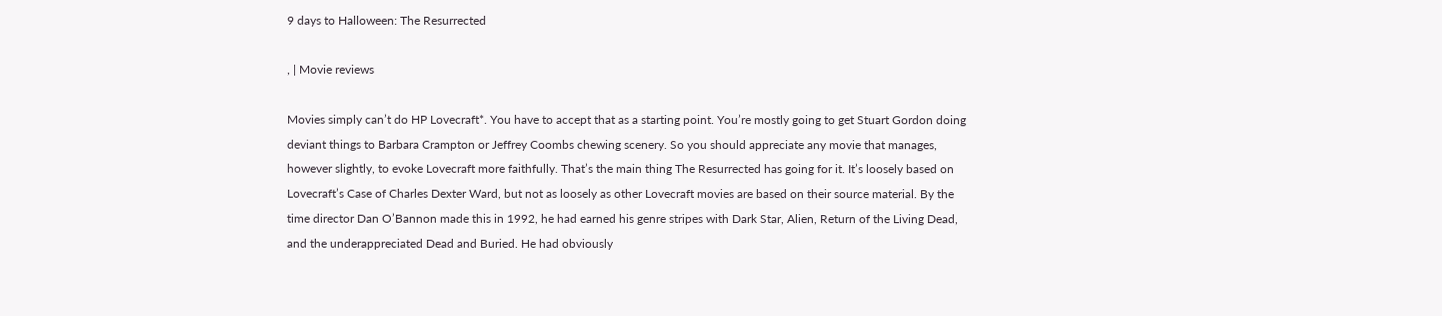9 days to Halloween: The Resurrected

, | Movie reviews

Movies simply can’t do HP Lovecraft*. You have to accept that as a starting point. You’re mostly going to get Stuart Gordon doing deviant things to Barbara Crampton or Jeffrey Coombs chewing scenery. So you should appreciate any movie that manages, however slightly, to evoke Lovecraft more faithfully. That’s the main thing The Resurrected has going for it. It’s loosely based on Lovecraft’s Case of Charles Dexter Ward, but not as loosely as other Lovecraft movies are based on their source material. By the time director Dan O’Bannon made this in 1992, he had earned his genre stripes with Dark Star, Alien, Return of the Living Dead, and the underappreciated Dead and Buried. He had obviously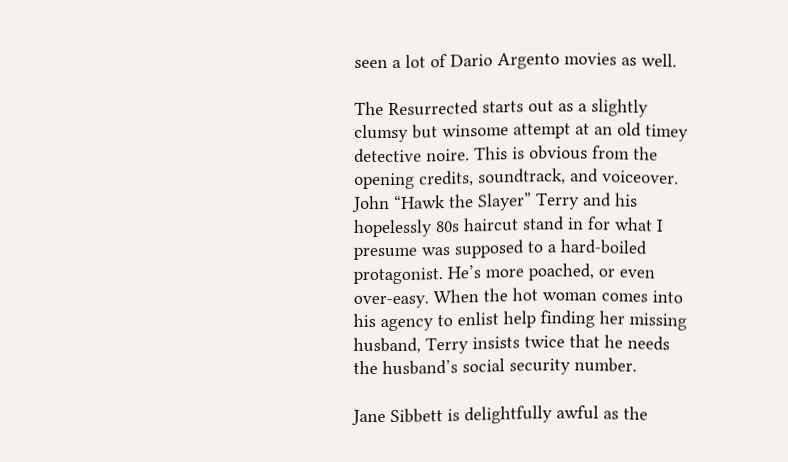seen a lot of Dario Argento movies as well.

The Resurrected starts out as a slightly clumsy but winsome attempt at an old timey detective noire. This is obvious from the opening credits, soundtrack, and voiceover. John “Hawk the Slayer” Terry and his hopelessly 80s haircut stand in for what I presume was supposed to a hard-boiled protagonist. He’s more poached, or even over-easy. When the hot woman comes into his agency to enlist help finding her missing husband, Terry insists twice that he needs the husband’s social security number.

Jane Sibbett is delightfully awful as the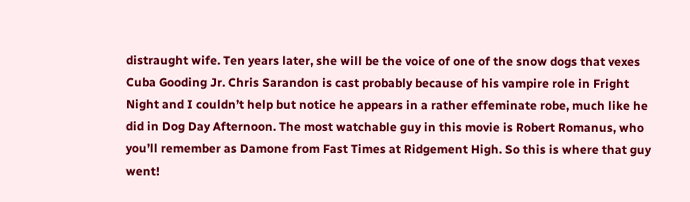distraught wife. Ten years later, she will be the voice of one of the snow dogs that vexes Cuba Gooding Jr. Chris Sarandon is cast probably because of his vampire role in Fright Night and I couldn’t help but notice he appears in a rather effeminate robe, much like he did in Dog Day Afternoon. The most watchable guy in this movie is Robert Romanus, who you’ll remember as Damone from Fast Times at Ridgement High. So this is where that guy went!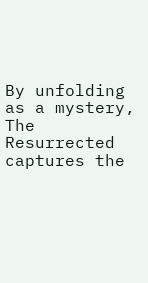By unfolding as a mystery, The Resurrected captures the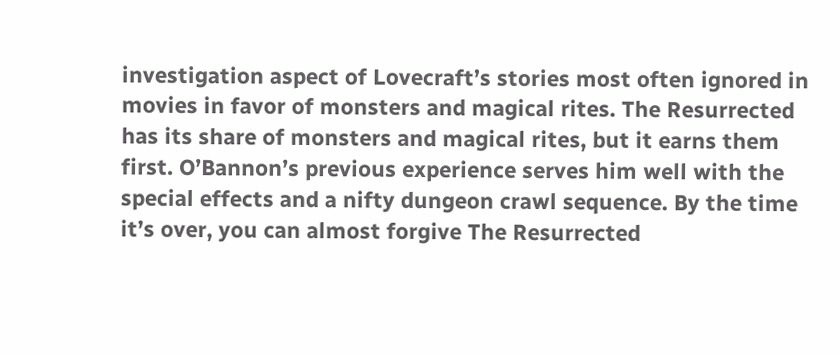investigation aspect of Lovecraft’s stories most often ignored in movies in favor of monsters and magical rites. The Resurrected has its share of monsters and magical rites, but it earns them first. O’Bannon’s previous experience serves him well with the special effects and a nifty dungeon crawl sequence. By the time it’s over, you can almost forgive The Resurrected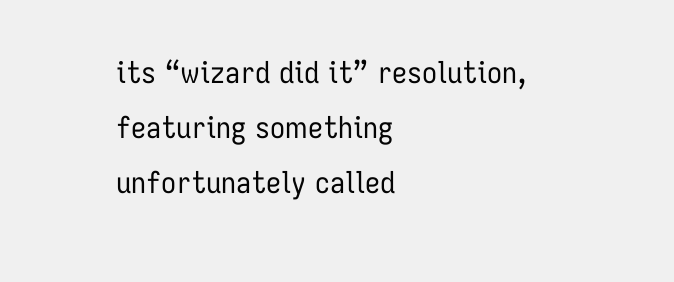its “wizard did it” resolution, featuring something unfortunately called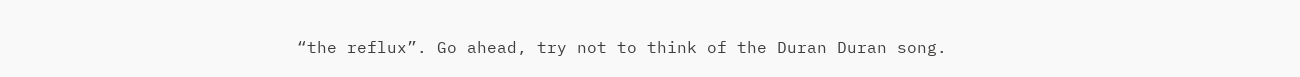“the reflux”. Go ahead, try not to think of the Duran Duran song.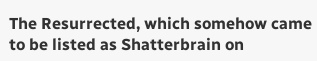The Resurrected, which somehow came to be listed as Shatterbrain on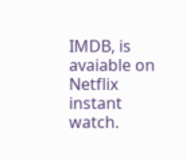IMDB, is avaiable on Netflix instant watch.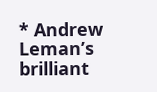* Andrew Leman’s brilliant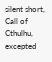silent short, Call of Cthulhu, excepted